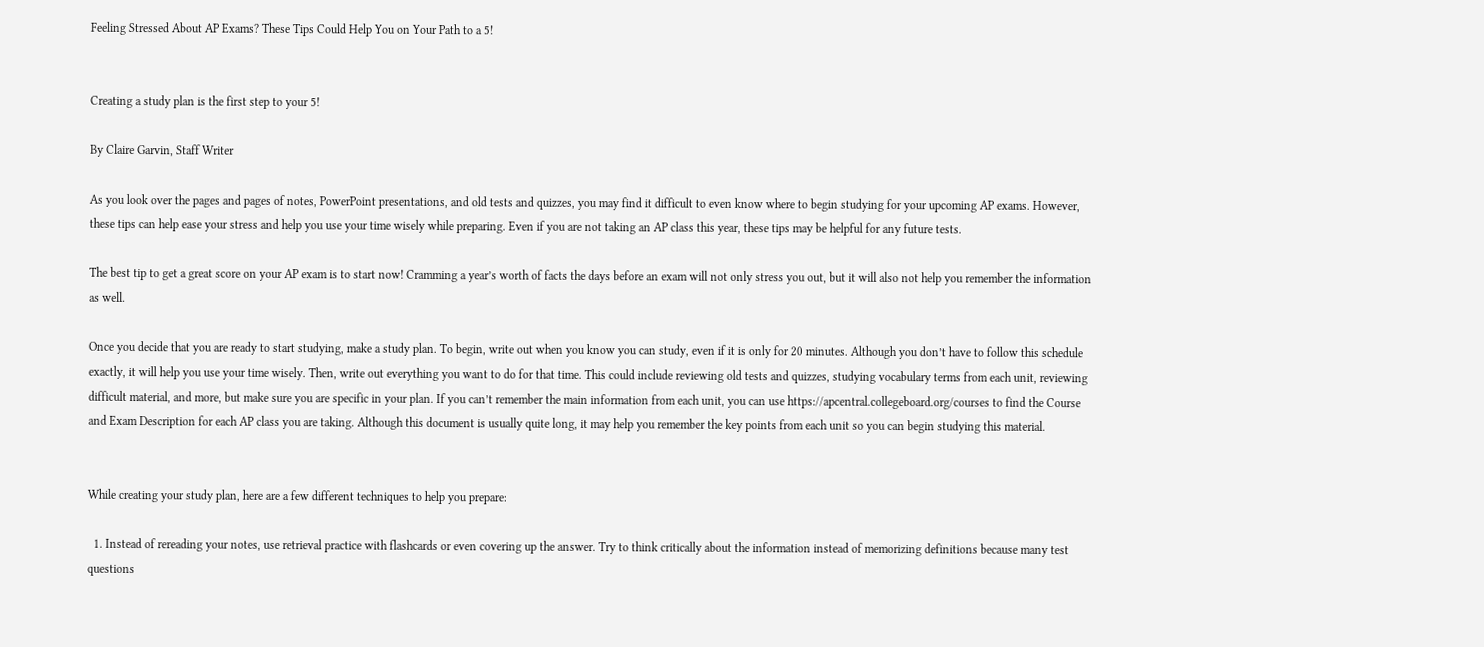Feeling Stressed About AP Exams? These Tips Could Help You on Your Path to a 5!


Creating a study plan is the first step to your 5!

By Claire Garvin, Staff Writer

As you look over the pages and pages of notes, PowerPoint presentations, and old tests and quizzes, you may find it difficult to even know where to begin studying for your upcoming AP exams. However, these tips can help ease your stress and help you use your time wisely while preparing. Even if you are not taking an AP class this year, these tips may be helpful for any future tests.

The best tip to get a great score on your AP exam is to start now! Cramming a year’s worth of facts the days before an exam will not only stress you out, but it will also not help you remember the information as well.

Once you decide that you are ready to start studying, make a study plan. To begin, write out when you know you can study, even if it is only for 20 minutes. Although you don’t have to follow this schedule exactly, it will help you use your time wisely. Then, write out everything you want to do for that time. This could include reviewing old tests and quizzes, studying vocabulary terms from each unit, reviewing difficult material, and more, but make sure you are specific in your plan. If you can’t remember the main information from each unit, you can use https://apcentral.collegeboard.org/courses to find the Course and Exam Description for each AP class you are taking. Although this document is usually quite long, it may help you remember the key points from each unit so you can begin studying this material.


While creating your study plan, here are a few different techniques to help you prepare:

  1. Instead of rereading your notes, use retrieval practice with flashcards or even covering up the answer. Try to think critically about the information instead of memorizing definitions because many test questions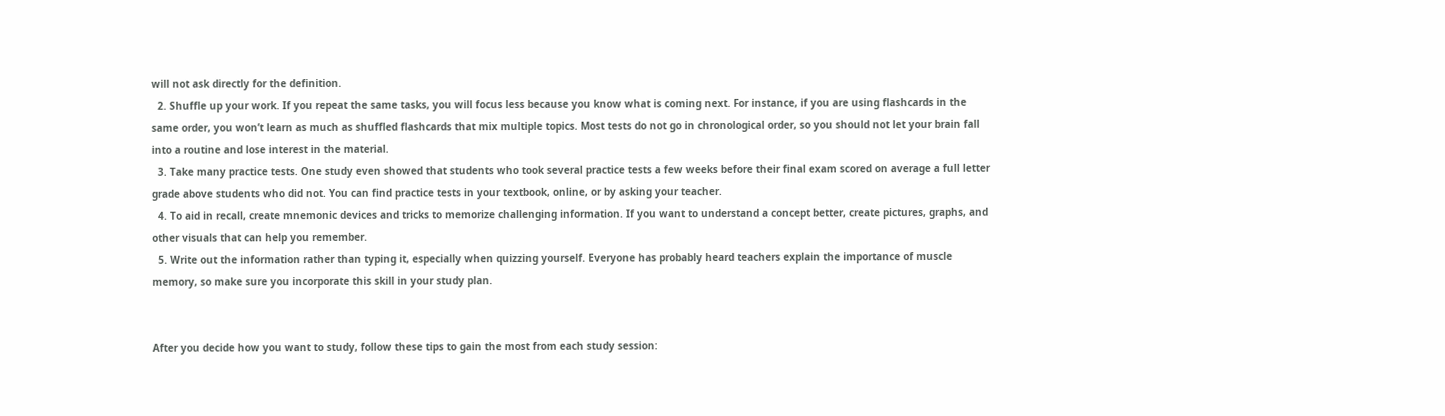will not ask directly for the definition.
  2. Shuffle up your work. If you repeat the same tasks, you will focus less because you know what is coming next. For instance, if you are using flashcards in the same order, you won’t learn as much as shuffled flashcards that mix multiple topics. Most tests do not go in chronological order, so you should not let your brain fall into a routine and lose interest in the material.
  3. Take many practice tests. One study even showed that students who took several practice tests a few weeks before their final exam scored on average a full letter grade above students who did not. You can find practice tests in your textbook, online, or by asking your teacher.
  4. To aid in recall, create mnemonic devices and tricks to memorize challenging information. If you want to understand a concept better, create pictures, graphs, and other visuals that can help you remember.
  5. Write out the information rather than typing it, especially when quizzing yourself. Everyone has probably heard teachers explain the importance of muscle memory, so make sure you incorporate this skill in your study plan.


After you decide how you want to study, follow these tips to gain the most from each study session: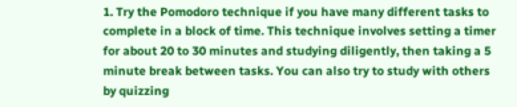1. Try the Pomodoro technique if you have many different tasks to complete in a block of time. This technique involves setting a timer for about 20 to 30 minutes and studying diligently, then taking a 5 minute break between tasks. You can also try to study with others by quizzing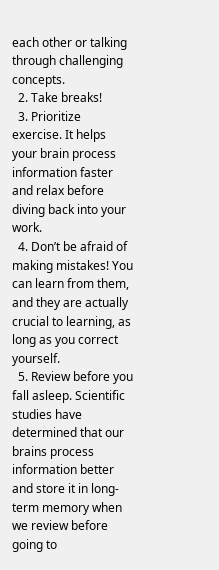each other or talking through challenging concepts.
  2. Take breaks!
  3. Prioritize exercise. It helps your brain process information faster and relax before diving back into your work.
  4. Don’t be afraid of making mistakes! You can learn from them, and they are actually crucial to learning, as long as you correct yourself.
  5. Review before you fall asleep. Scientific studies have determined that our brains process information better and store it in long-term memory when we review before going to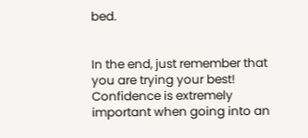bed.


In the end, just remember that you are trying your best! Confidence is extremely important when going into an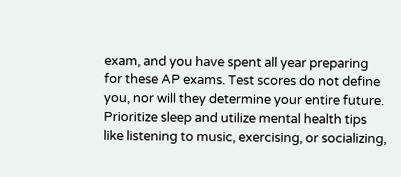exam, and you have spent all year preparing for these AP exams. Test scores do not define you, nor will they determine your entire future. Prioritize sleep and utilize mental health tips like listening to music, exercising, or socializing,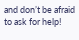and don’t be afraid to ask for help!